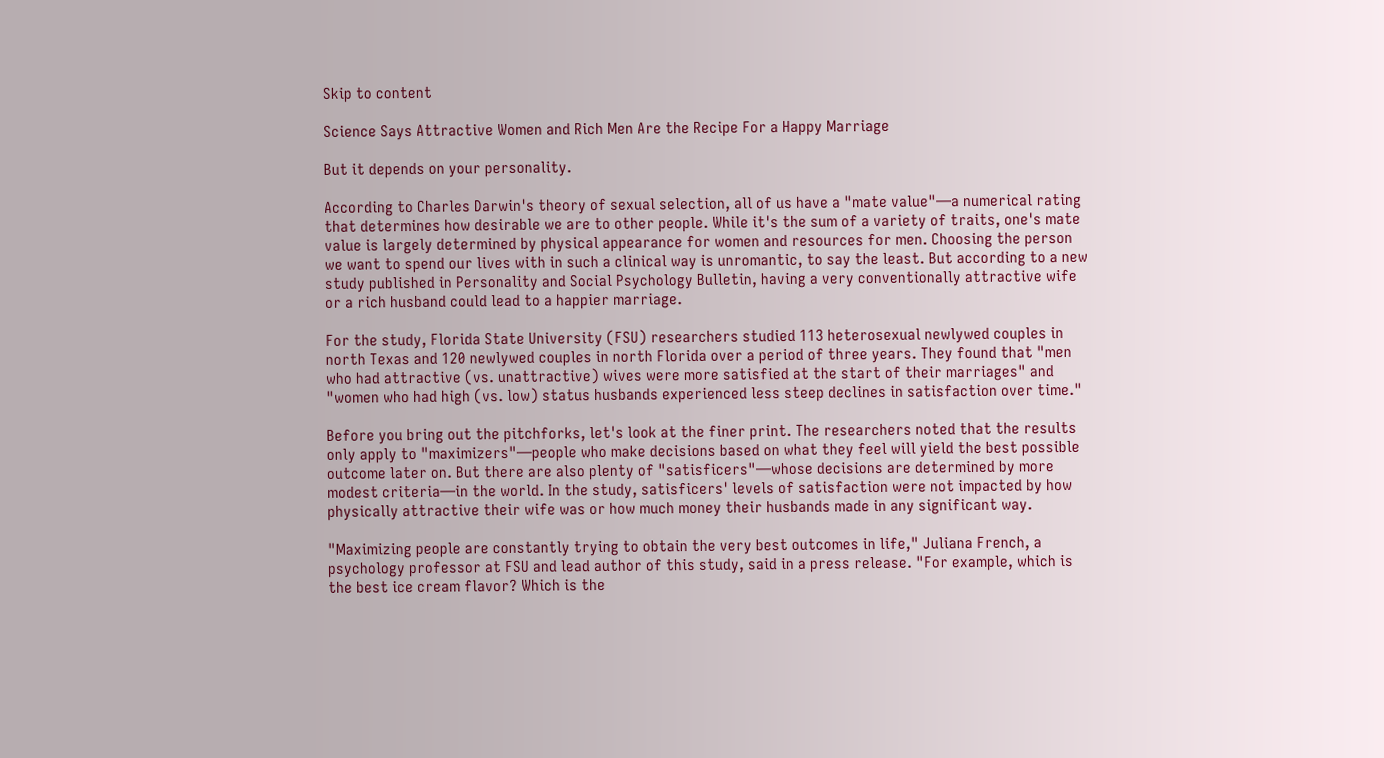Skip to content

Science Says Attractive Women and Rich Men Are the Recipe For a Happy Marriage

But it depends on your personality.

According to Charles Darwin's theory of sexual selection, all of us have a "mate value"—a numerical rating that determines how desirable we are to other people. While it's the sum of a variety of traits, one's mate value is largely determined by physical appearance for women and resources for men. Choosing the person we want to spend our lives with in such a clinical way is unromantic, to say the least. But according to a new study published in Personality and Social Psychology Bulletin, having a very conventionally attractive wife or a rich husband could lead to a happier marriage.

For the study, Florida State University (FSU) researchers studied 113 heterosexual newlywed couples in north Texas and 120 newlywed couples in north Florida over a period of three years. They found that "men who had attractive (vs. unattractive) wives were more satisfied at the start of their marriages" and "women who had high (vs. low) status husbands experienced less steep declines in satisfaction over time."

Before you bring out the pitchforks, let's look at the finer print. The researchers noted that the results only apply to "maximizers"—people who make decisions based on what they feel will yield the best possible outcome later on. But there are also plenty of "satisficers"—whose decisions are determined by more modest criteria—in the world. In the study, satisficers' levels of satisfaction were not impacted by how physically attractive their wife was or how much money their husbands made in any significant way.

"Maximizing people are constantly trying to obtain the very best outcomes in life," Juliana French, a psychology professor at FSU and lead author of this study, said in a press release. "For example, which is the best ice cream flavor? Which is the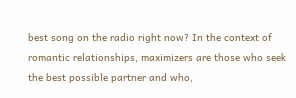best song on the radio right now? In the context of romantic relationships, maximizers are those who seek the best possible partner and who,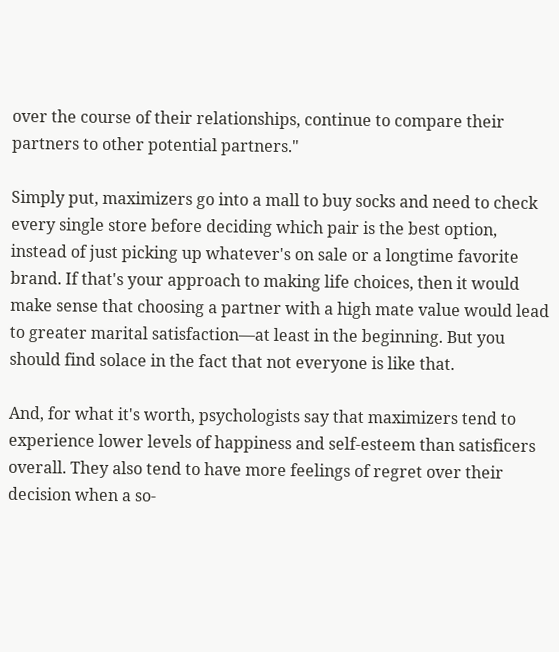over the course of their relationships, continue to compare their partners to other potential partners."

Simply put, maximizers go into a mall to buy socks and need to check every single store before deciding which pair is the best option, instead of just picking up whatever's on sale or a longtime favorite brand. If that's your approach to making life choices, then it would make sense that choosing a partner with a high mate value would lead to greater marital satisfaction—at least in the beginning. But you should find solace in the fact that not everyone is like that.

And, for what it's worth, psychologists say that maximizers tend to experience lower levels of happiness and self-esteem than satisficers overall. They also tend to have more feelings of regret over their decision when a so-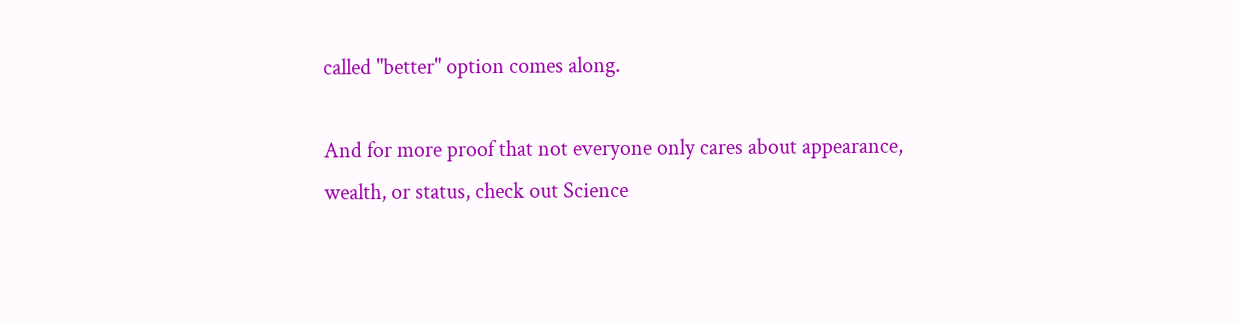called "better" option comes along.

And for more proof that not everyone only cares about appearance, wealth, or status, check out Science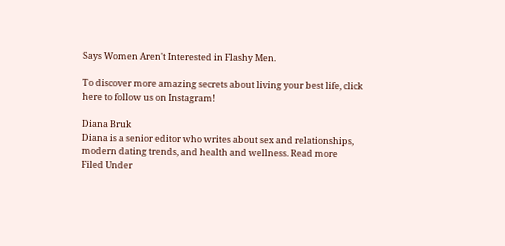Says Women Aren't Interested in Flashy Men.

To discover more amazing secrets about living your best life, click here to follow us on Instagram!

Diana Bruk
Diana is a senior editor who writes about sex and relationships, modern dating trends, and health and wellness. Read more
Filed Under